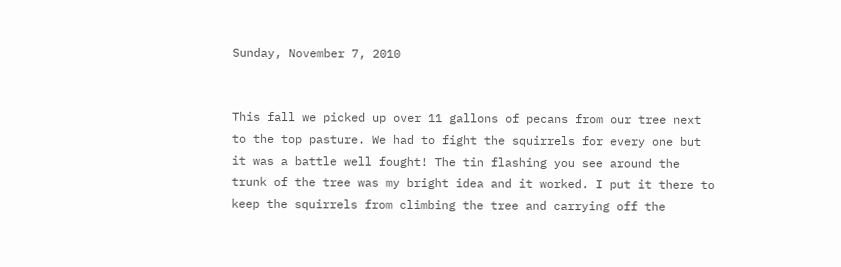Sunday, November 7, 2010


This fall we picked up over 11 gallons of pecans from our tree next to the top pasture. We had to fight the squirrels for every one but it was a battle well fought! The tin flashing you see around the trunk of the tree was my bright idea and it worked. I put it there to keep the squirrels from climbing the tree and carrying off the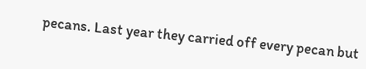pecans. Last year they carried off every pecan but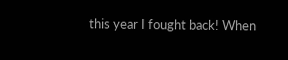this year I fought back! When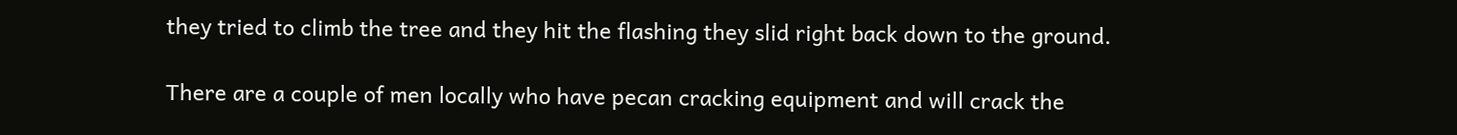they tried to climb the tree and they hit the flashing they slid right back down to the ground.

There are a couple of men locally who have pecan cracking equipment and will crack the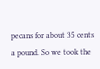pecans for about 35 cents a pound. So we took the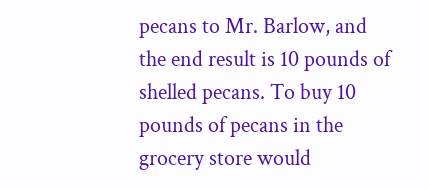pecans to Mr. Barlow, and the end result is 10 pounds of shelled pecans. To buy 10 pounds of pecans in the grocery store would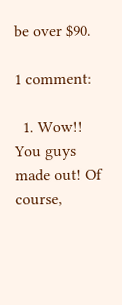be over $90.

1 comment:

  1. Wow!! You guys made out! Of course,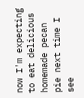now I'm expecting to eat delicious homemade pecan pie next time I see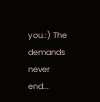you.:) The demands never end...